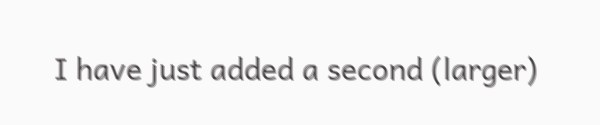I have just added a second (larger)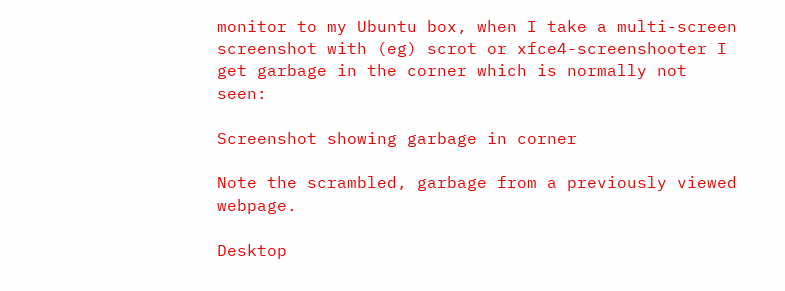monitor to my Ubuntu box, when I take a multi-screen screenshot with (eg) scrot or xfce4-screenshooter I get garbage in the corner which is normally not seen:

Screenshot showing garbage in corner

Note the scrambled, garbage from a previously viewed webpage.

Desktop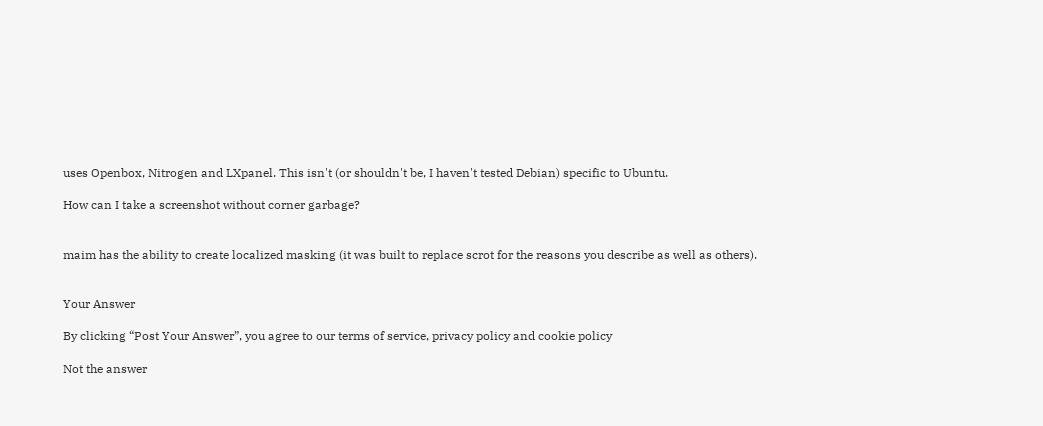uses Openbox, Nitrogen and LXpanel. This isn't (or shouldn't be, I haven't tested Debian) specific to Ubuntu.

How can I take a screenshot without corner garbage?


maim has the ability to create localized masking (it was built to replace scrot for the reasons you describe as well as others).


Your Answer

By clicking “Post Your Answer”, you agree to our terms of service, privacy policy and cookie policy

Not the answer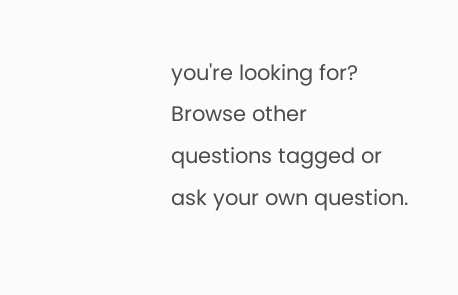you're looking for? Browse other questions tagged or ask your own question.